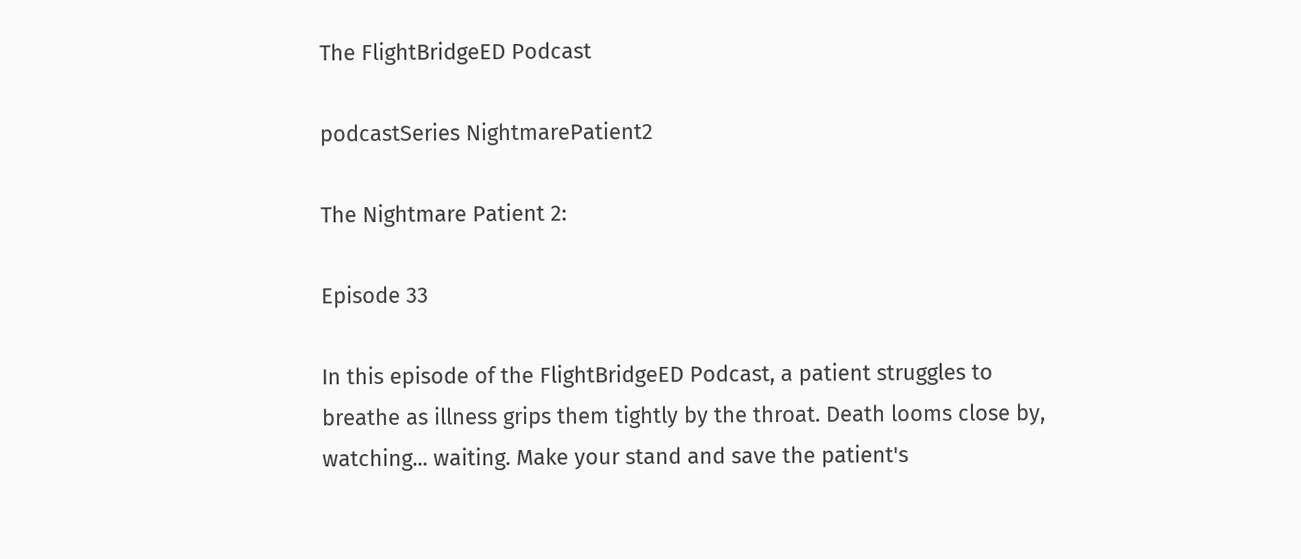The FlightBridgeED Podcast

podcastSeries NightmarePatient2

The Nightmare Patient 2:

Episode 33

In this episode of the FlightBridgeED Podcast, a patient struggles to breathe as illness grips them tightly by the throat. Death looms close by, watching... waiting. Make your stand and save the patient's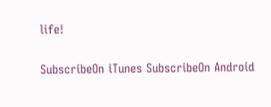life!

SubscribeOn iTunes SubscribeOn Android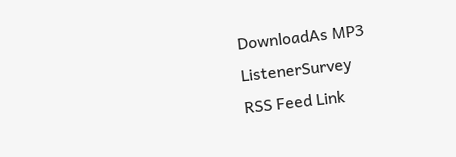DownloadAs MP3 ListenerSurvey
RSS Feed Link